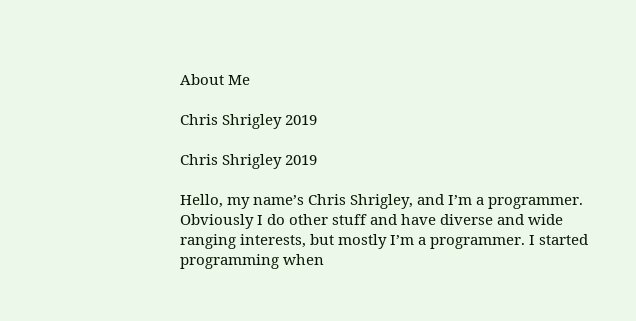About Me

Chris Shrigley 2019

Chris Shrigley 2019

Hello, my name’s Chris Shrigley, and I’m a programmer. Obviously I do other stuff and have diverse and wide ranging interests, but mostly I’m a programmer. I started programming when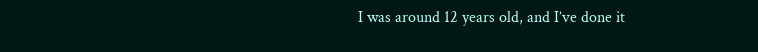I was around 12 years old, and I’ve done it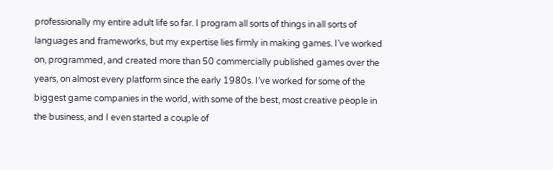professionally my entire adult life so far. I program all sorts of things in all sorts of languages and frameworks, but my expertise lies firmly in making games. I’ve worked on, programmed, and created more than 50 commercially published games over the years, on almost every platform since the early 1980s. I’ve worked for some of the biggest game companies in the world, with some of the best, most creative people in the business, and I even started a couple of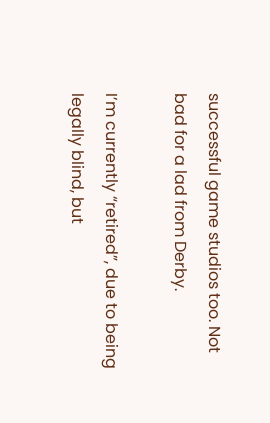successful game studios too. Not bad for a lad from Derby.

I’m currently “retired”, due to being legally blind, but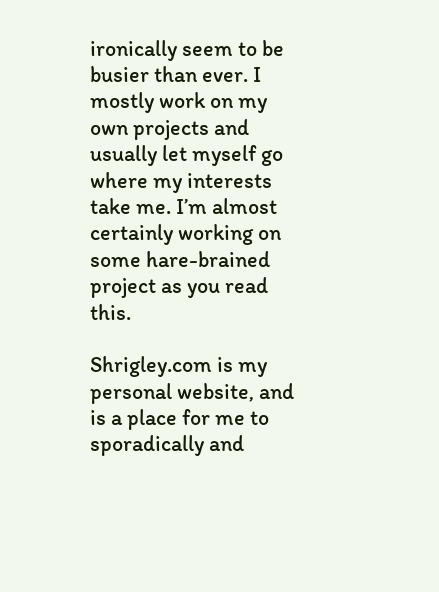ironically seem to be busier than ever. I mostly work on my own projects and usually let myself go where my interests take me. I’m almost certainly working on some hare-brained project as you read this.

Shrigley.com is my personal website, and is a place for me to sporadically and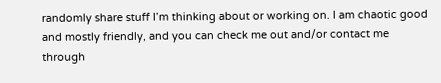randomly share stuff I’m thinking about or working on. I am chaotic good and mostly friendly, and you can check me out and/or contact me through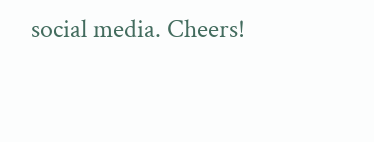social media. Cheers!